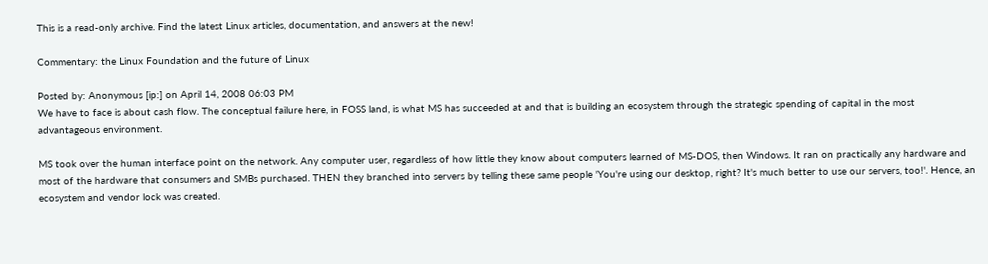This is a read-only archive. Find the latest Linux articles, documentation, and answers at the new!

Commentary: the Linux Foundation and the future of Linux

Posted by: Anonymous [ip:] on April 14, 2008 06:03 PM
We have to face is about cash flow. The conceptual failure here, in FOSS land, is what MS has succeeded at and that is building an ecosystem through the strategic spending of capital in the most advantageous environment.

MS took over the human interface point on the network. Any computer user, regardless of how little they know about computers learned of MS-DOS, then Windows. It ran on practically any hardware and most of the hardware that consumers and SMBs purchased. THEN they branched into servers by telling these same people 'You're using our desktop, right? It's much better to use our servers, too!'. Hence, an ecosystem and vendor lock was created.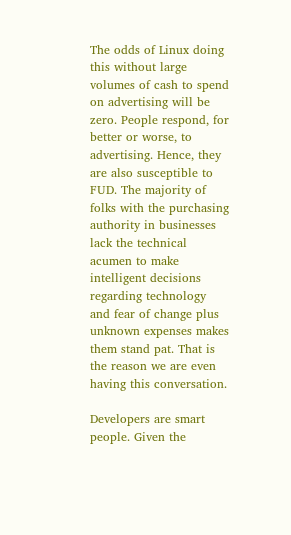The odds of Linux doing this without large volumes of cash to spend on advertising will be zero. People respond, for better or worse, to advertising. Hence, they are also susceptible to FUD. The majority of folks with the purchasing authority in businesses lack the technical acumen to make intelligent decisions regarding technology and fear of change plus unknown expenses makes them stand pat. That is the reason we are even having this conversation.

Developers are smart people. Given the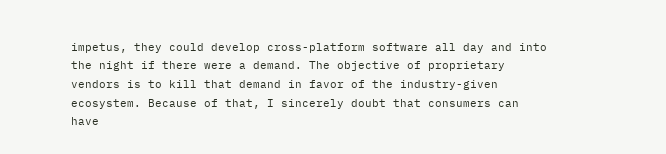impetus, they could develop cross-platform software all day and into the night if there were a demand. The objective of proprietary vendors is to kill that demand in favor of the industry-given ecosystem. Because of that, I sincerely doubt that consumers can have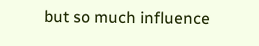but so much influence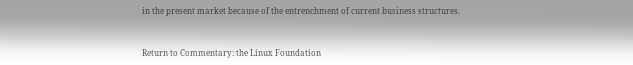in the present market because of the entrenchment of current business structures.


Return to Commentary: the Linux Foundation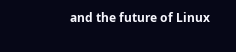and the future of Linux